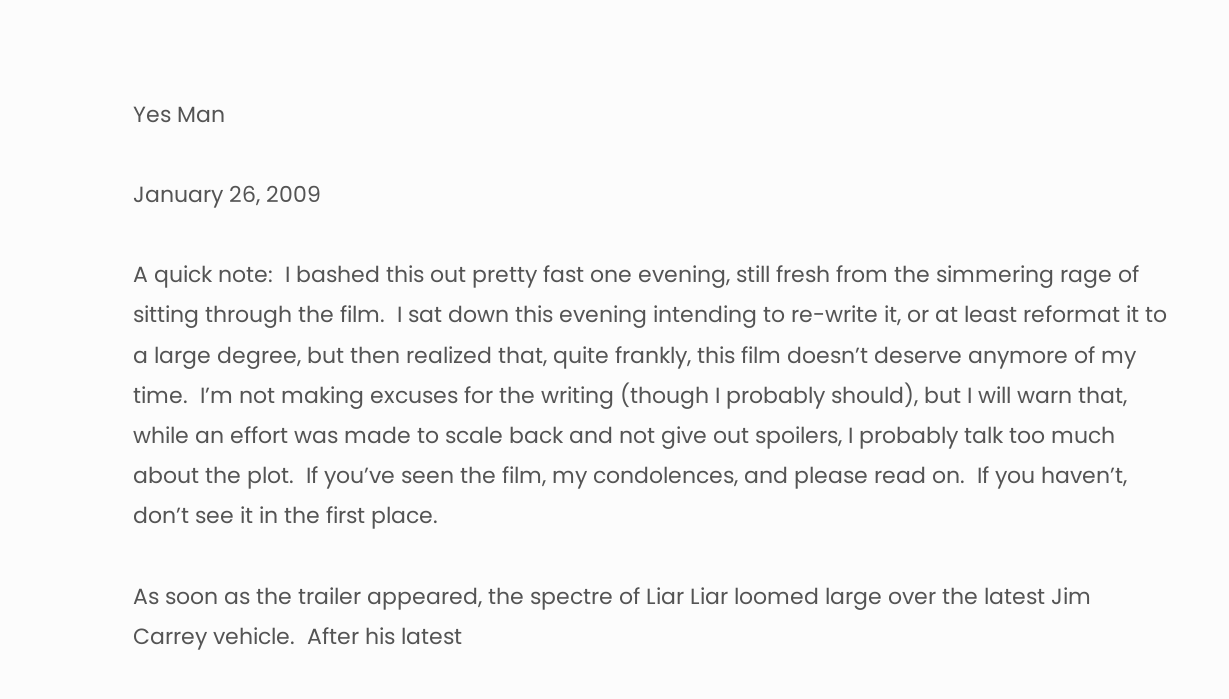Yes Man

January 26, 2009

A quick note:  I bashed this out pretty fast one evening, still fresh from the simmering rage of sitting through the film.  I sat down this evening intending to re-write it, or at least reformat it to a large degree, but then realized that, quite frankly, this film doesn’t deserve anymore of my time.  I’m not making excuses for the writing (though I probably should), but I will warn that, while an effort was made to scale back and not give out spoilers, I probably talk too much about the plot.  If you’ve seen the film, my condolences, and please read on.  If you haven’t, don’t see it in the first place.

As soon as the trailer appeared, the spectre of Liar Liar loomed large over the latest Jim Carrey vehicle.  After his latest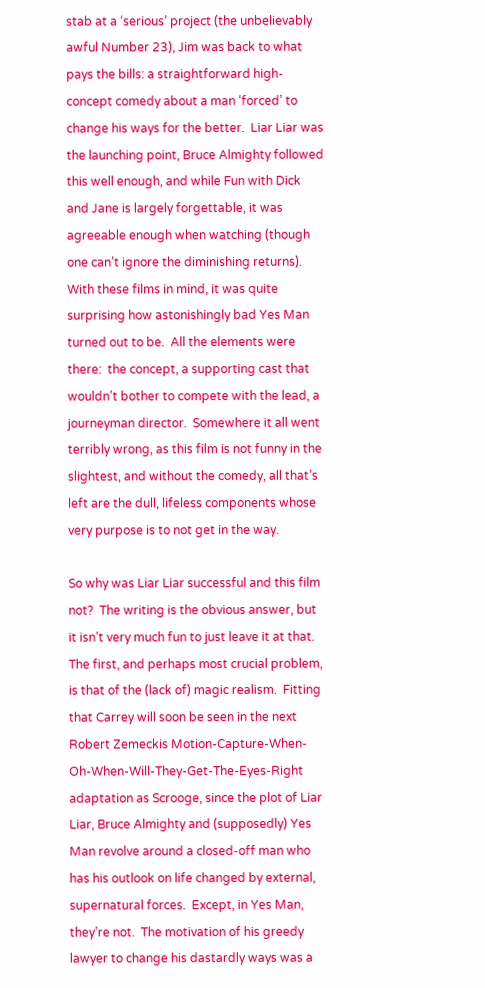stab at a ‘serious’ project (the unbelievably awful Number 23), Jim was back to what pays the bills: a straightforward high-concept comedy about a man ‘forced’ to change his ways for the better.  Liar Liar was the launching point, Bruce Almighty followed this well enough, and while Fun with Dick and Jane is largely forgettable, it was agreeable enough when watching (though one can’t ignore the diminishing returns).  With these films in mind, it was quite surprising how astonishingly bad Yes Man turned out to be.  All the elements were there:  the concept, a supporting cast that wouldn’t bother to compete with the lead, a journeyman director.  Somewhere it all went terribly wrong, as this film is not funny in the slightest, and without the comedy, all that’s left are the dull, lifeless components whose very purpose is to not get in the way.

So why was Liar Liar successful and this film not?  The writing is the obvious answer, but it isn’t very much fun to just leave it at that.  The first, and perhaps most crucial problem, is that of the (lack of) magic realism.  Fitting that Carrey will soon be seen in the next Robert Zemeckis Motion-Capture-When-Oh-When-Will-They-Get-The-Eyes-Right adaptation as Scrooge, since the plot of Liar Liar, Bruce Almighty and (supposedly) Yes Man revolve around a closed-off man who has his outlook on life changed by external, supernatural forces.  Except, in Yes Man, they’re not.  The motivation of his greedy lawyer to change his dastardly ways was a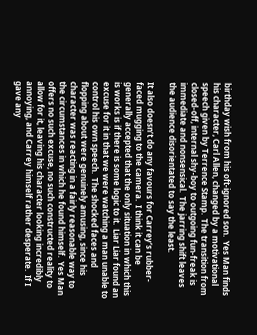birthday wish from his oft-ignored son.  Yes Man finds his character, Carl Allen, changed by a motivational speech given by Terrence Stamp.  The transition from closed-off, internal shy-boy to outgoing fun-freak is immediate and nonsensical.  The jarring shift leaves the audience disorientated to say the least.

It also doesn’t do any favours for Carrey’s rubber-faced mugging to the camera.  I think it can be generally accepted that the only situation in which this is works is if there is some logic to it.  Liar Liar found an excuse for it in that we were watching a man unable to control his own speech.  The shocked faces and flopping about were genuinely amusing, since his character was reacting in a fairly reasonable way to the circumstances in which he found himself.  Yes Man offers no such excuse, no such constructed reality to allow for it, leaving his character looking incredibly annoying, and Carrey himself rather desperate.  If I gave any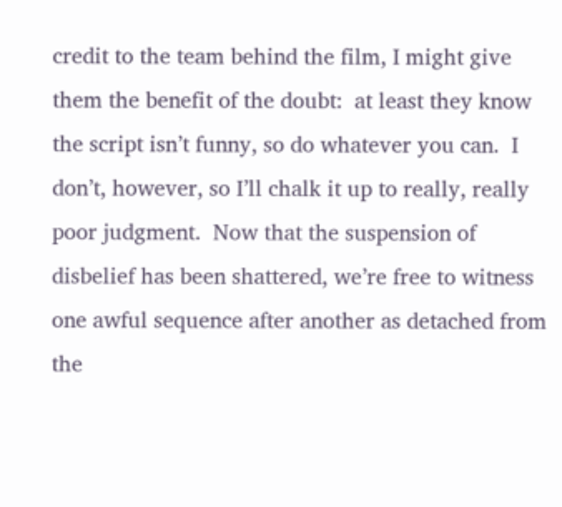credit to the team behind the film, I might give them the benefit of the doubt:  at least they know the script isn’t funny, so do whatever you can.  I don’t, however, so I’ll chalk it up to really, really poor judgment.  Now that the suspension of disbelief has been shattered, we’re free to witness one awful sequence after another as detached from the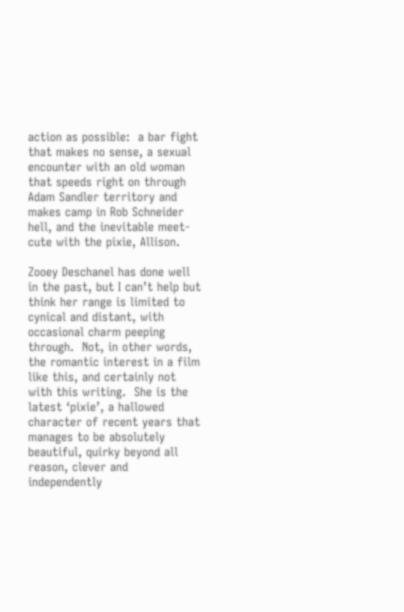action as possible:  a bar fight that makes no sense, a sexual encounter with an old woman that speeds right on through Adam Sandler territory and makes camp in Rob Schneider hell, and the inevitable meet-cute with the pixie, Allison.

Zooey Deschanel has done well in the past, but I can’t help but think her range is limited to cynical and distant, with occasional charm peeping through.  Not, in other words, the romantic interest in a film like this, and certainly not with this writing.  She is the latest ‘pixie’, a hallowed character of recent years that manages to be absolutely beautiful, quirky beyond all reason, clever and independently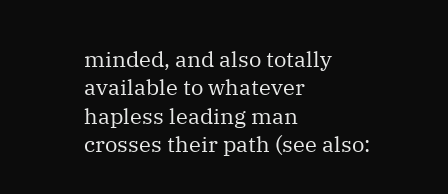minded, and also totally available to whatever hapless leading man crosses their path (see also: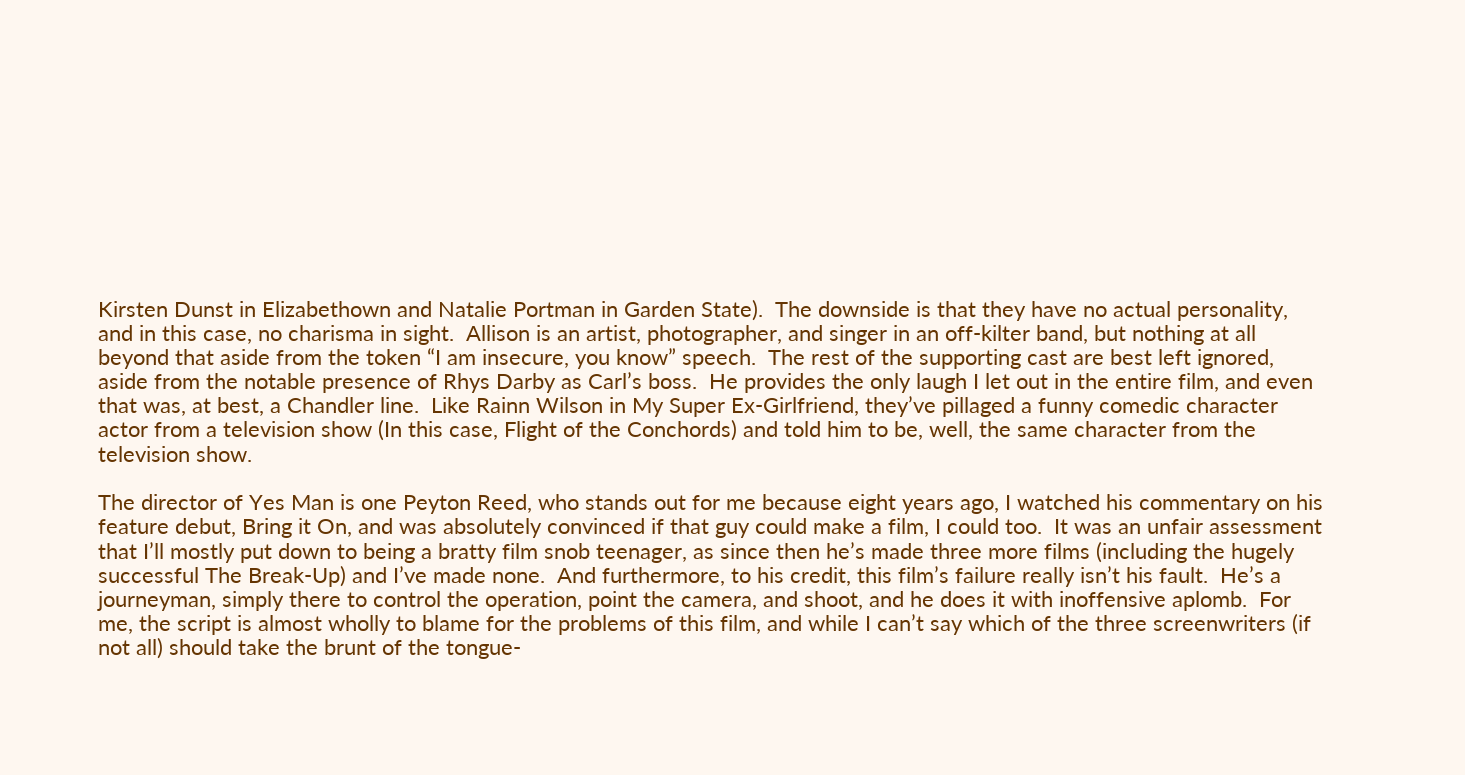Kirsten Dunst in Elizabethown and Natalie Portman in Garden State).  The downside is that they have no actual personality, and in this case, no charisma in sight.  Allison is an artist, photographer, and singer in an off-kilter band, but nothing at all beyond that aside from the token “I am insecure, you know” speech.  The rest of the supporting cast are best left ignored, aside from the notable presence of Rhys Darby as Carl’s boss.  He provides the only laugh I let out in the entire film, and even that was, at best, a Chandler line.  Like Rainn Wilson in My Super Ex-Girlfriend, they’ve pillaged a funny comedic character actor from a television show (In this case, Flight of the Conchords) and told him to be, well, the same character from the television show.

The director of Yes Man is one Peyton Reed, who stands out for me because eight years ago, I watched his commentary on his feature debut, Bring it On, and was absolutely convinced if that guy could make a film, I could too.  It was an unfair assessment that I’ll mostly put down to being a bratty film snob teenager, as since then he’s made three more films (including the hugely successful The Break-Up) and I’ve made none.  And furthermore, to his credit, this film’s failure really isn’t his fault.  He’s a journeyman, simply there to control the operation, point the camera, and shoot, and he does it with inoffensive aplomb.  For me, the script is almost wholly to blame for the problems of this film, and while I can’t say which of the three screenwriters (if not all) should take the brunt of the tongue-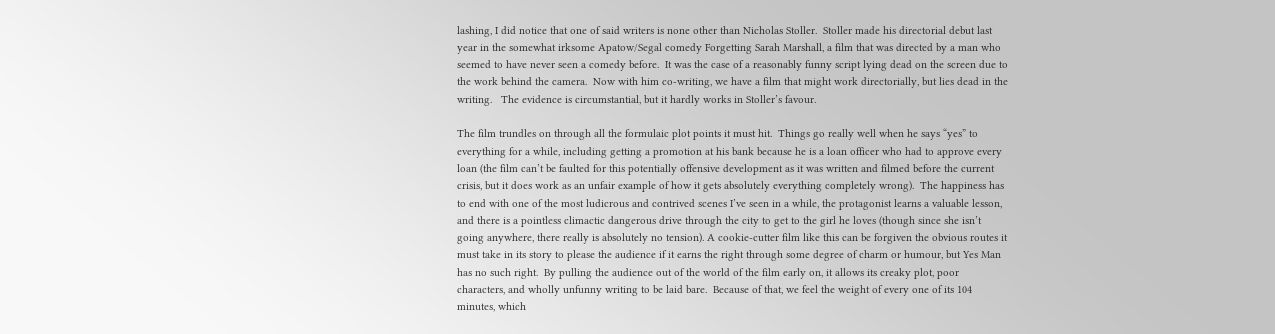lashing, I did notice that one of said writers is none other than Nicholas Stoller.  Stoller made his directorial debut last year in the somewhat irksome Apatow/Segal comedy Forgetting Sarah Marshall, a film that was directed by a man who seemed to have never seen a comedy before.  It was the case of a reasonably funny script lying dead on the screen due to the work behind the camera.  Now with him co-writing, we have a film that might work directorially, but lies dead in the writing.   The evidence is circumstantial, but it hardly works in Stoller’s favour.

The film trundles on through all the formulaic plot points it must hit.  Things go really well when he says “yes” to everything for a while, including getting a promotion at his bank because he is a loan officer who had to approve every loan (the film can’t be faulted for this potentially offensive development as it was written and filmed before the current crisis, but it does work as an unfair example of how it gets absolutely everything completely wrong).  The happiness has to end with one of the most ludicrous and contrived scenes I’ve seen in a while, the protagonist learns a valuable lesson, and there is a pointless climactic dangerous drive through the city to get to the girl he loves (though since she isn’t going anywhere, there really is absolutely no tension). A cookie-cutter film like this can be forgiven the obvious routes it must take in its story to please the audience if it earns the right through some degree of charm or humour, but Yes Man has no such right.  By pulling the audience out of the world of the film early on, it allows its creaky plot, poor characters, and wholly unfunny writing to be laid bare.  Because of that, we feel the weight of every one of its 104 minutes, which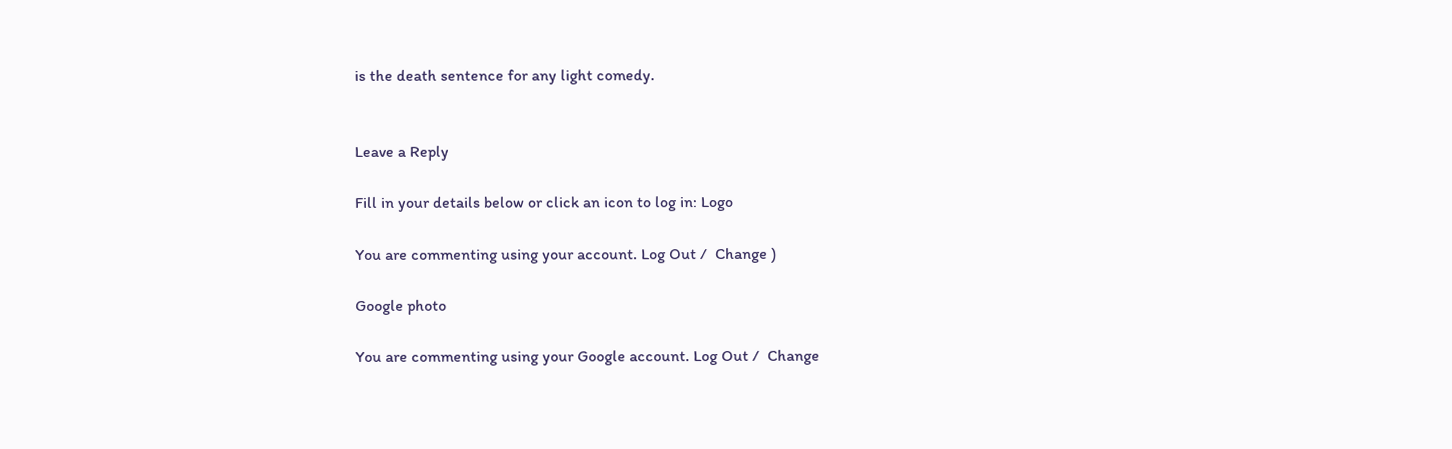is the death sentence for any light comedy.


Leave a Reply

Fill in your details below or click an icon to log in: Logo

You are commenting using your account. Log Out /  Change )

Google photo

You are commenting using your Google account. Log Out /  Change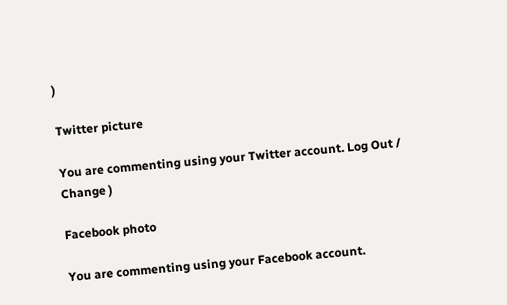)

Twitter picture

You are commenting using your Twitter account. Log Out /  Change )

Facebook photo

You are commenting using your Facebook account.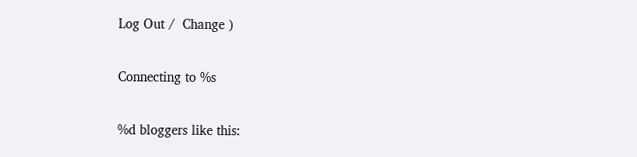Log Out /  Change )

Connecting to %s

%d bloggers like this: